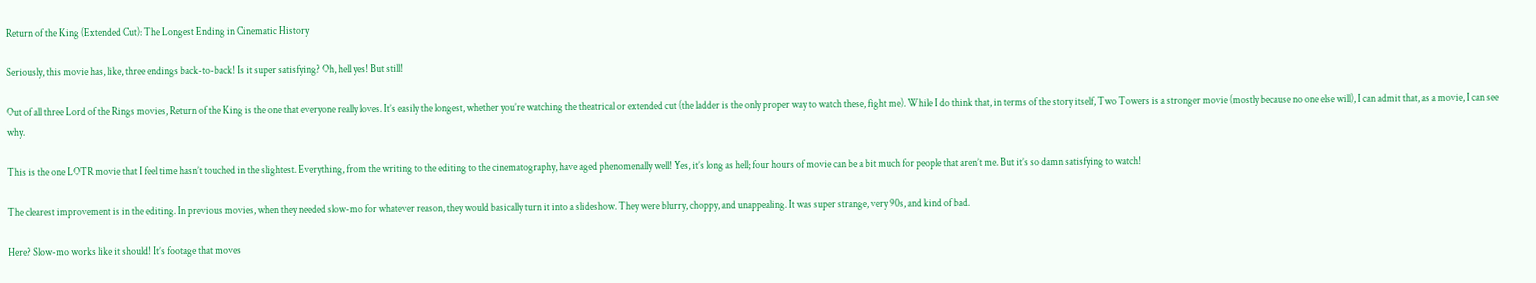Return of the King (Extended Cut): The Longest Ending in Cinematic History

Seriously, this movie has, like, three endings back-to-back! Is it super satisfying? Oh, hell yes! But still!

Out of all three Lord of the Rings movies, Return of the King is the one that everyone really loves. It’s easily the longest, whether you’re watching the theatrical or extended cut (the ladder is the only proper way to watch these, fight me). While I do think that, in terms of the story itself, Two Towers is a stronger movie (mostly because no one else will), I can admit that, as a movie, I can see why.

This is the one LOTR movie that I feel time hasn’t touched in the slightest. Everything, from the writing to the editing to the cinematography, have aged phenomenally well! Yes, it’s long as hell; four hours of movie can be a bit much for people that aren’t me. But it’s so damn satisfying to watch!

The clearest improvement is in the editing. In previous movies, when they needed slow-mo for whatever reason, they would basically turn it into a slideshow. They were blurry, choppy, and unappealing. It was super strange, very 90s, and kind of bad.

Here? Slow-mo works like it should! It’s footage that moves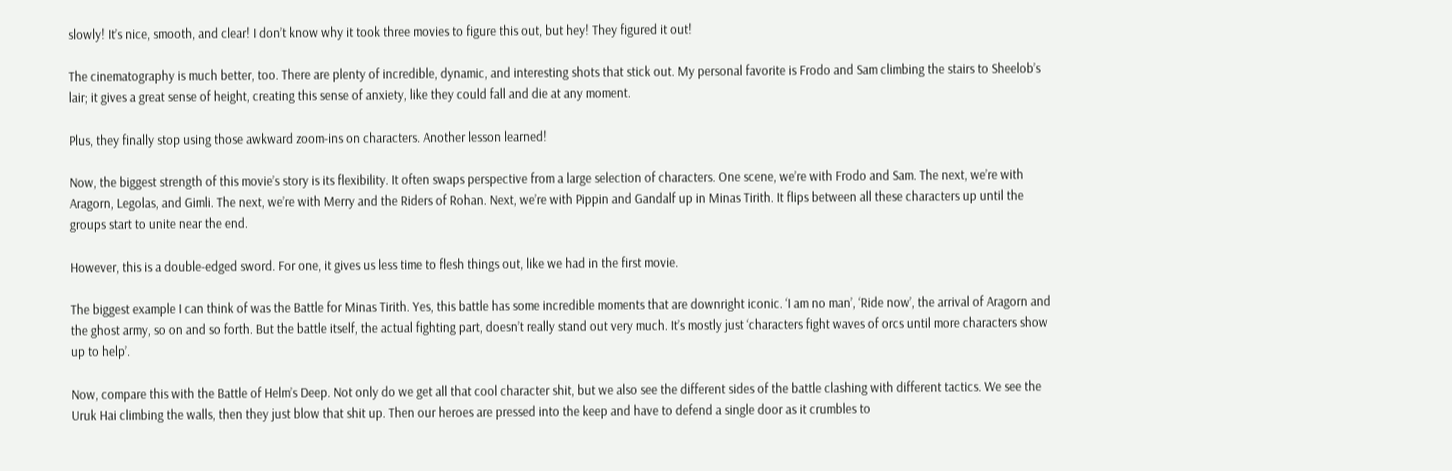slowly! It’s nice, smooth, and clear! I don’t know why it took three movies to figure this out, but hey! They figured it out!

The cinematography is much better, too. There are plenty of incredible, dynamic, and interesting shots that stick out. My personal favorite is Frodo and Sam climbing the stairs to Sheelob’s lair; it gives a great sense of height, creating this sense of anxiety, like they could fall and die at any moment.

Plus, they finally stop using those awkward zoom-ins on characters. Another lesson learned!

Now, the biggest strength of this movie’s story is its flexibility. It often swaps perspective from a large selection of characters. One scene, we’re with Frodo and Sam. The next, we’re with Aragorn, Legolas, and Gimli. The next, we’re with Merry and the Riders of Rohan. Next, we’re with Pippin and Gandalf up in Minas Tirith. It flips between all these characters up until the groups start to unite near the end.

However, this is a double-edged sword. For one, it gives us less time to flesh things out, like we had in the first movie.

The biggest example I can think of was the Battle for Minas Tirith. Yes, this battle has some incredible moments that are downright iconic. ‘I am no man’, ‘Ride now’, the arrival of Aragorn and the ghost army, so on and so forth. But the battle itself, the actual fighting part, doesn’t really stand out very much. It’s mostly just ‘characters fight waves of orcs until more characters show up to help’.

Now, compare this with the Battle of Helm’s Deep. Not only do we get all that cool character shit, but we also see the different sides of the battle clashing with different tactics. We see the Uruk Hai climbing the walls, then they just blow that shit up. Then our heroes are pressed into the keep and have to defend a single door as it crumbles to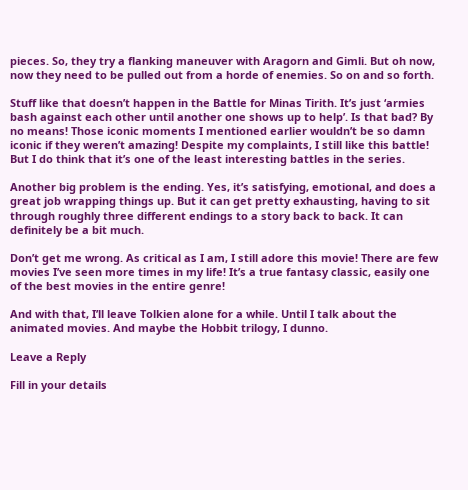pieces. So, they try a flanking maneuver with Aragorn and Gimli. But oh now, now they need to be pulled out from a horde of enemies. So on and so forth.

Stuff like that doesn’t happen in the Battle for Minas Tirith. It’s just ‘armies bash against each other until another one shows up to help’. Is that bad? By no means! Those iconic moments I mentioned earlier wouldn’t be so damn iconic if they weren’t amazing! Despite my complaints, I still like this battle! But I do think that it’s one of the least interesting battles in the series.

Another big problem is the ending. Yes, it’s satisfying, emotional, and does a great job wrapping things up. But it can get pretty exhausting, having to sit through roughly three different endings to a story back to back. It can definitely be a bit much.

Don’t get me wrong. As critical as I am, I still adore this movie! There are few movies I’ve seen more times in my life! It’s a true fantasy classic, easily one of the best movies in the entire genre!

And with that, I’ll leave Tolkien alone for a while. Until I talk about the animated movies. And maybe the Hobbit trilogy, I dunno.

Leave a Reply

Fill in your details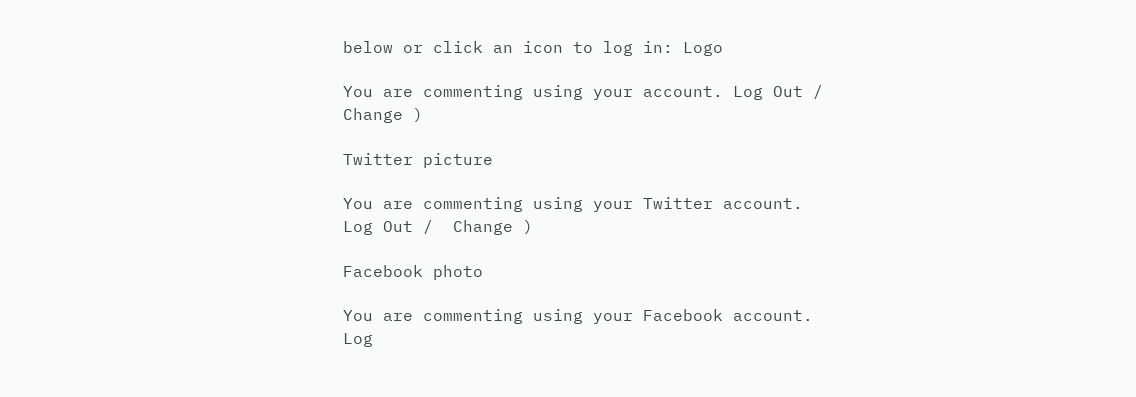below or click an icon to log in: Logo

You are commenting using your account. Log Out /  Change )

Twitter picture

You are commenting using your Twitter account. Log Out /  Change )

Facebook photo

You are commenting using your Facebook account. Log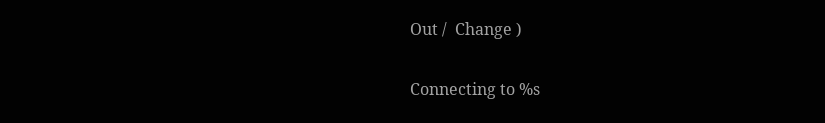Out /  Change )

Connecting to %s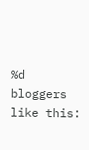%d bloggers like this: